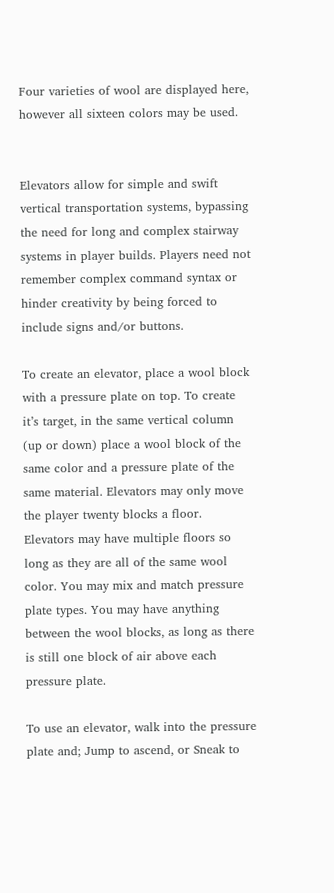Four varieties of wool are displayed here, however all sixteen colors may be used.


Elevators allow for simple and swift vertical transportation systems, bypassing the need for long and complex stairway systems in player builds. Players need not remember complex command syntax or hinder creativity by being forced to include signs and/or buttons.

To create an elevator, place a wool block with a pressure plate on top. To create it’s target, in the same vertical column (up or down) place a wool block of the same color and a pressure plate of the same material. Elevators may only move the player twenty blocks a floor. Elevators may have multiple floors so long as they are all of the same wool color. You may mix and match pressure plate types. You may have anything between the wool blocks, as long as there is still one block of air above each pressure plate.

To use an elevator, walk into the pressure plate and; Jump to ascend, or Sneak to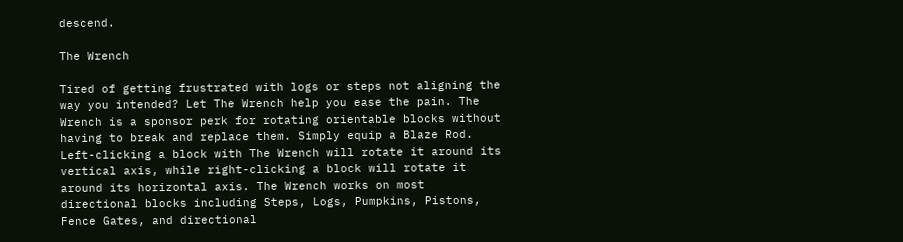descend.

The Wrench

Tired of getting frustrated with logs or steps not aligning the way you intended? Let The Wrench help you ease the pain. The Wrench is a sponsor perk for rotating orientable blocks without having to break and replace them. Simply equip a Blaze Rod. Left-clicking a block with The Wrench will rotate it around its vertical axis, while right-clicking a block will rotate it around its horizontal axis. The Wrench works on most directional blocks including Steps, Logs, Pumpkins, Pistons, Fence Gates, and directional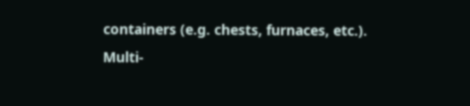containers (e.g. chests, furnaces, etc.). Multi-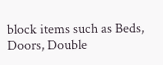block items such as Beds, Doors, Double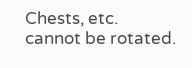Chests, etc. cannot be rotated.